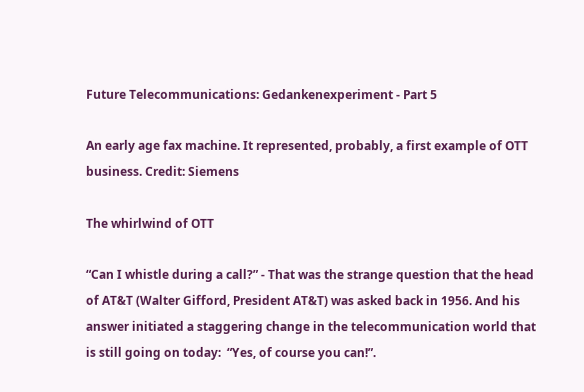Future Telecommunications: Gedankenexperiment - Part 5

An early age fax machine. It represented, probably, a first example of OTT business. Credit: Siemens

The whirlwind of OTT

“Can I whistle during a call?” - That was the strange question that the head of AT&T (Walter Gifford, President AT&T) was asked back in 1956. And his answer initiated a staggering change in the telecommunication world that is still going on today:  “Yes, of course you can!”.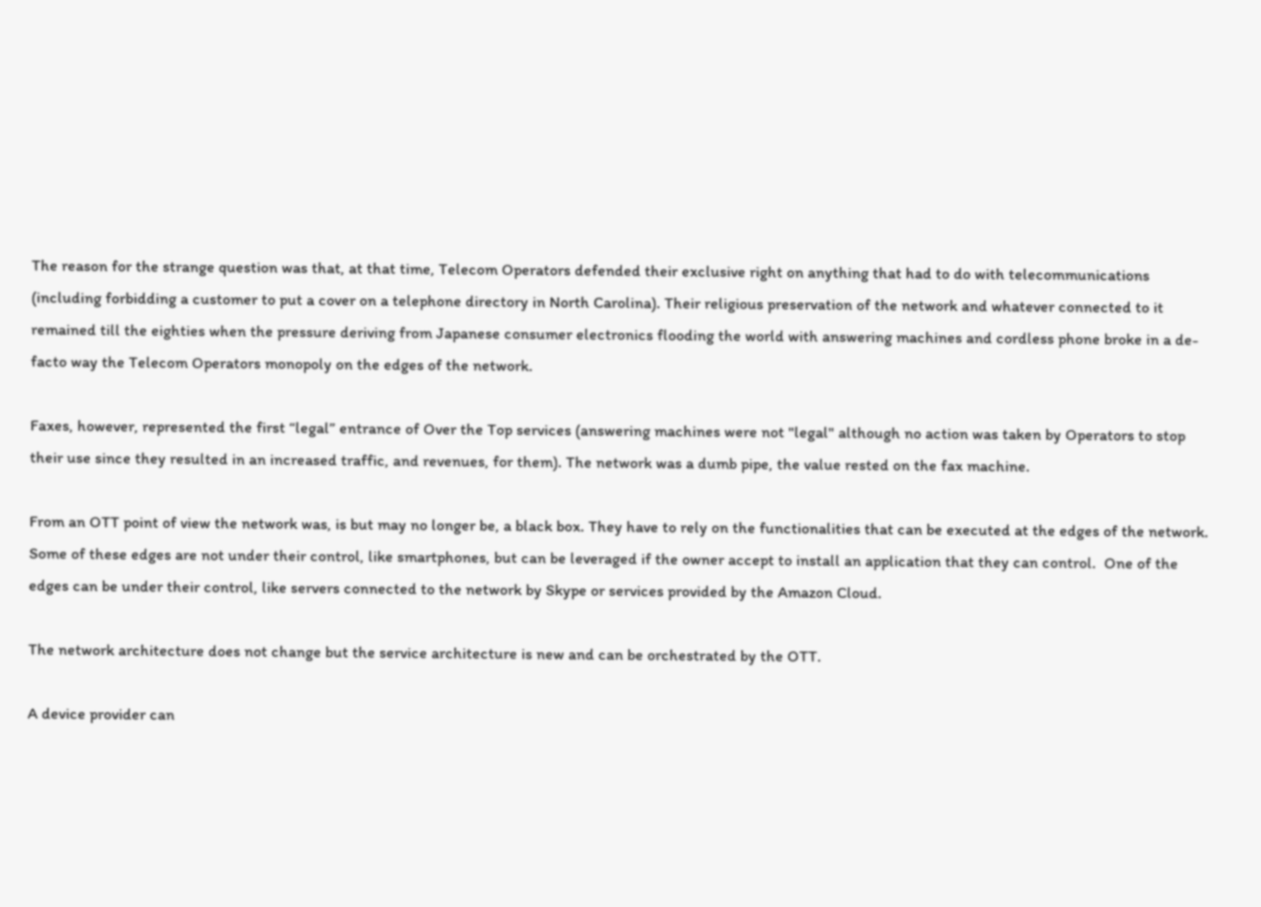The reason for the strange question was that, at that time, Telecom Operators defended their exclusive right on anything that had to do with telecommunications (including forbidding a customer to put a cover on a telephone directory in North Carolina). Their religious preservation of the network and whatever connected to it remained till the eighties when the pressure deriving from Japanese consumer electronics flooding the world with answering machines and cordless phone broke in a de-facto way the Telecom Operators monopoly on the edges of the network.

Faxes, however, represented the first “legal” entrance of Over the Top services (answering machines were not "legal" although no action was taken by Operators to stop their use since they resulted in an increased traffic, and revenues, for them). The network was a dumb pipe, the value rested on the fax machine.

From an OTT point of view the network was, is but may no longer be, a black box. They have to rely on the functionalities that can be executed at the edges of the network. Some of these edges are not under their control, like smartphones, but can be leveraged if the owner accept to install an application that they can control.  One of the edges can be under their control, like servers connected to the network by Skype or services provided by the Amazon Cloud.

The network architecture does not change but the service architecture is new and can be orchestrated by the OTT.

A device provider can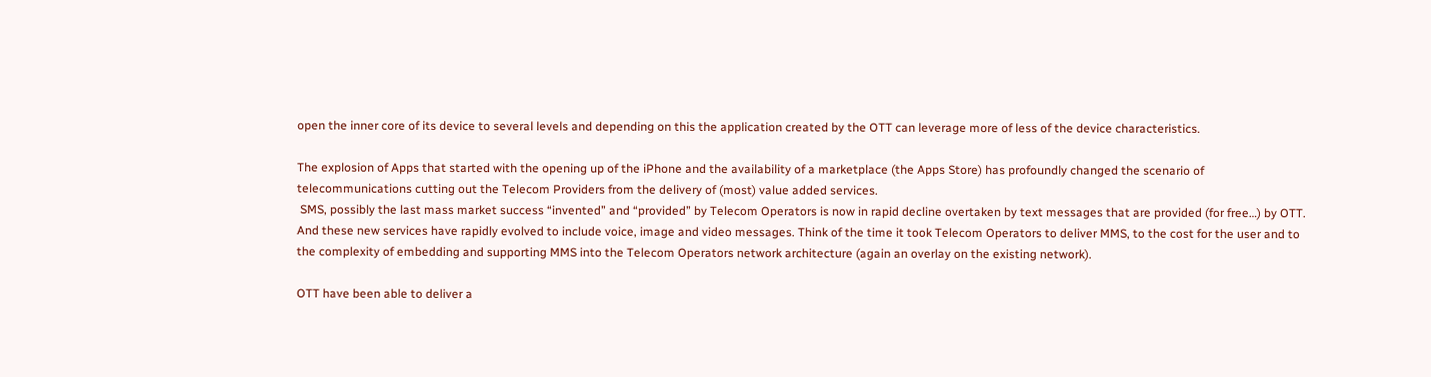open the inner core of its device to several levels and depending on this the application created by the OTT can leverage more of less of the device characteristics.

The explosion of Apps that started with the opening up of the iPhone and the availability of a marketplace (the Apps Store) has profoundly changed the scenario of telecommunications cutting out the Telecom Providers from the delivery of (most) value added services.
 SMS, possibly the last mass market success “invented” and “provided” by Telecom Operators is now in rapid decline overtaken by text messages that are provided (for free…) by OTT. And these new services have rapidly evolved to include voice, image and video messages. Think of the time it took Telecom Operators to deliver MMS, to the cost for the user and to the complexity of embedding and supporting MMS into the Telecom Operators network architecture (again an overlay on the existing network).

OTT have been able to deliver a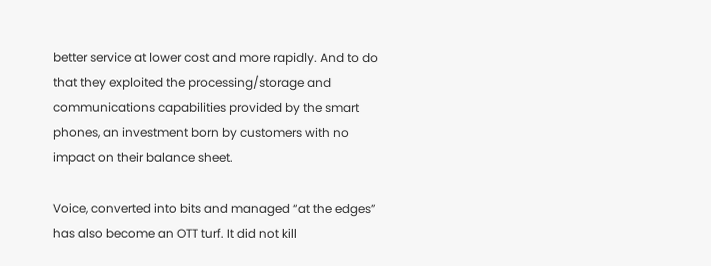better service at lower cost and more rapidly. And to do that they exploited the processing/storage and communications capabilities provided by the smart phones, an investment born by customers with no impact on their balance sheet.

Voice, converted into bits and managed “at the edges” has also become an OTT turf. It did not kill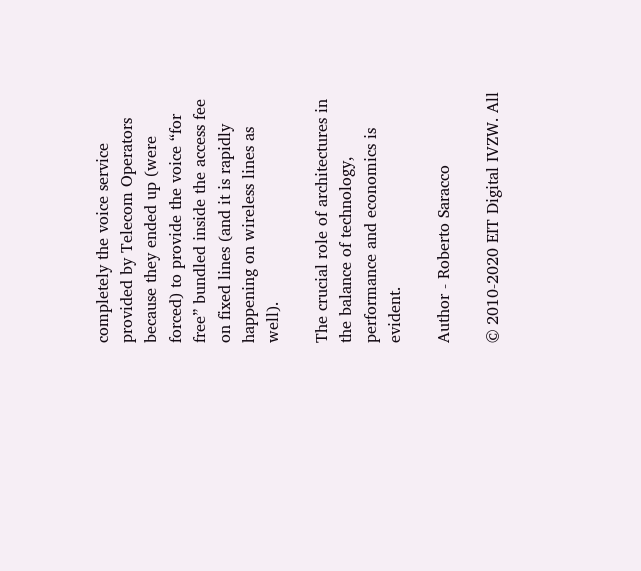completely the voice service provided by Telecom Operators because they ended up (were forced) to provide the voice “for free” bundled inside the access fee on fixed lines (and it is rapidly happening on wireless lines as well).

The crucial role of architectures in the balance of technology, performance and economics is evident.

Author - Roberto Saracco

© 2010-2020 EIT Digital IVZW. All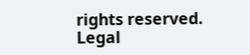rights reserved. Legal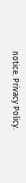notice. Privacy Policy.